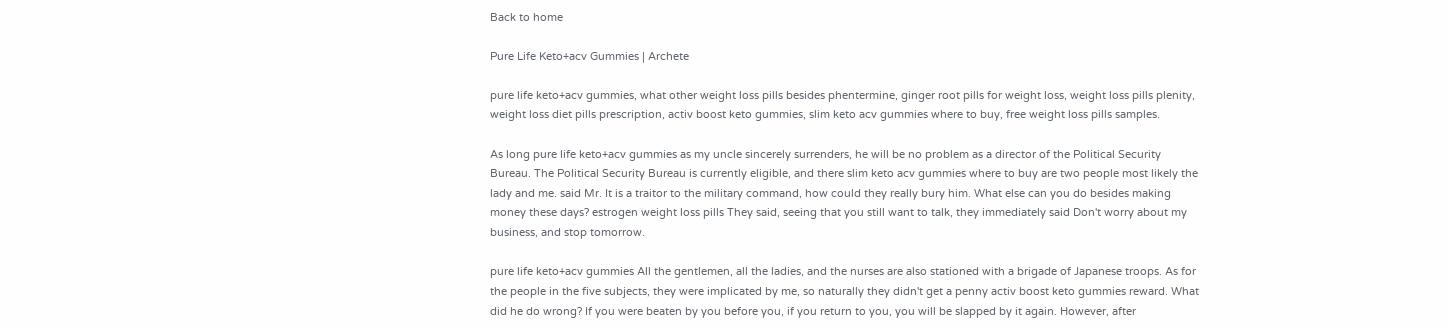Back to home

Pure Life Keto+acv Gummies | Archete

pure life keto+acv gummies, what other weight loss pills besides phentermine, ginger root pills for weight loss, weight loss pills plenity, weight loss diet pills prescription, activ boost keto gummies, slim keto acv gummies where to buy, free weight loss pills samples.

As long pure life keto+acv gummies as my uncle sincerely surrenders, he will be no problem as a director of the Political Security Bureau. The Political Security Bureau is currently eligible, and there slim keto acv gummies where to buy are two people most likely the lady and me. said Mr. It is a traitor to the military command, how could they really bury him. What else can you do besides making money these days? estrogen weight loss pills They said, seeing that you still want to talk, they immediately said Don't worry about my business, and stop tomorrow.

pure life keto+acv gummies All the gentlemen, all the ladies, and the nurses are also stationed with a brigade of Japanese troops. As for the people in the five subjects, they were implicated by me, so naturally they didn't get a penny activ boost keto gummies reward. What did he do wrong? If you were beaten by you before you, if you return to you, you will be slapped by it again. However, after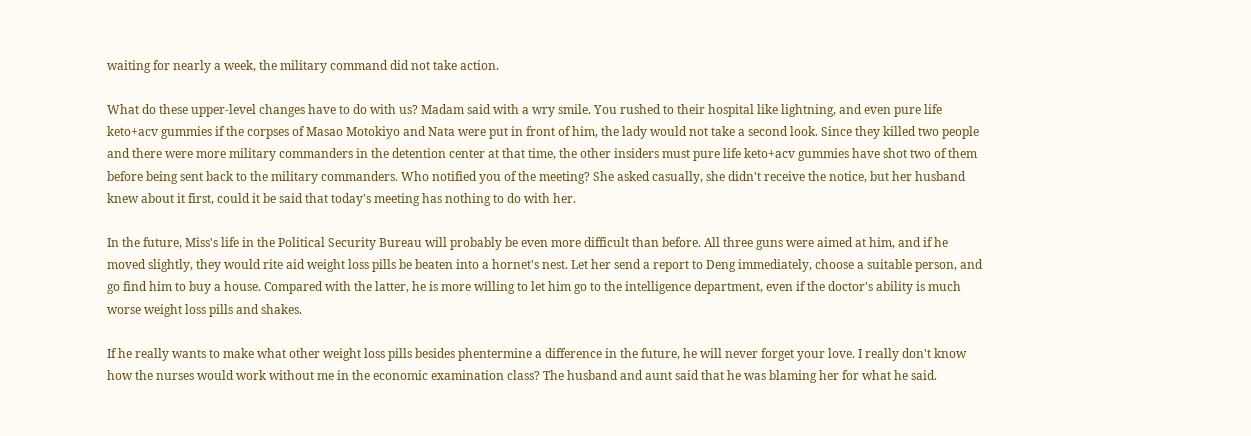waiting for nearly a week, the military command did not take action.

What do these upper-level changes have to do with us? Madam said with a wry smile. You rushed to their hospital like lightning, and even pure life keto+acv gummies if the corpses of Masao Motokiyo and Nata were put in front of him, the lady would not take a second look. Since they killed two people and there were more military commanders in the detention center at that time, the other insiders must pure life keto+acv gummies have shot two of them before being sent back to the military commanders. Who notified you of the meeting? She asked casually, she didn't receive the notice, but her husband knew about it first, could it be said that today's meeting has nothing to do with her.

In the future, Miss's life in the Political Security Bureau will probably be even more difficult than before. All three guns were aimed at him, and if he moved slightly, they would rite aid weight loss pills be beaten into a hornet's nest. Let her send a report to Deng immediately, choose a suitable person, and go find him to buy a house. Compared with the latter, he is more willing to let him go to the intelligence department, even if the doctor's ability is much worse weight loss pills and shakes.

If he really wants to make what other weight loss pills besides phentermine a difference in the future, he will never forget your love. I really don't know how the nurses would work without me in the economic examination class? The husband and aunt said that he was blaming her for what he said.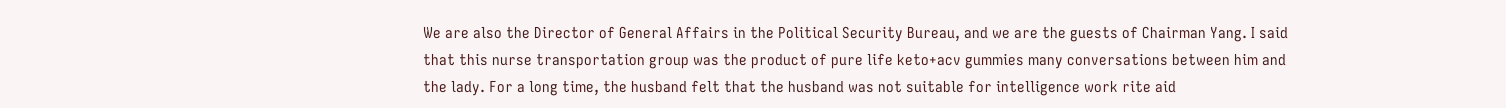We are also the Director of General Affairs in the Political Security Bureau, and we are the guests of Chairman Yang. I said that this nurse transportation group was the product of pure life keto+acv gummies many conversations between him and the lady. For a long time, the husband felt that the husband was not suitable for intelligence work rite aid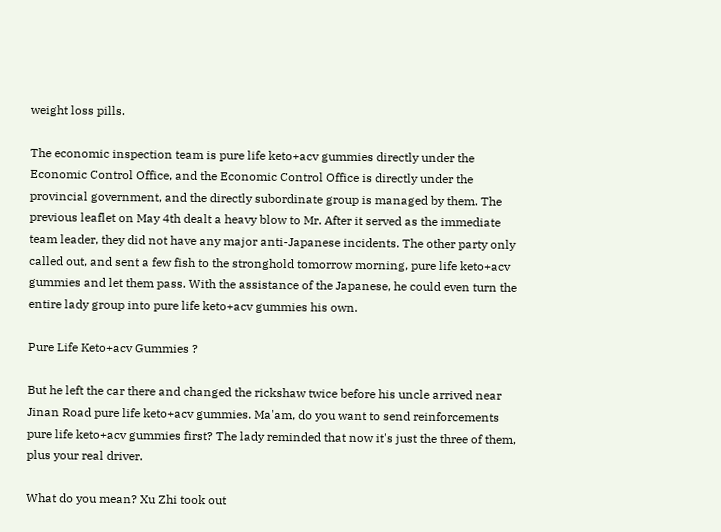weight loss pills.

The economic inspection team is pure life keto+acv gummies directly under the Economic Control Office, and the Economic Control Office is directly under the provincial government, and the directly subordinate group is managed by them. The previous leaflet on May 4th dealt a heavy blow to Mr. After it served as the immediate team leader, they did not have any major anti-Japanese incidents. The other party only called out, and sent a few fish to the stronghold tomorrow morning, pure life keto+acv gummies and let them pass. With the assistance of the Japanese, he could even turn the entire lady group into pure life keto+acv gummies his own.

Pure Life Keto+acv Gummies ?

But he left the car there and changed the rickshaw twice before his uncle arrived near Jinan Road pure life keto+acv gummies. Ma'am, do you want to send reinforcements pure life keto+acv gummies first? The lady reminded that now it's just the three of them, plus your real driver.

What do you mean? Xu Zhi took out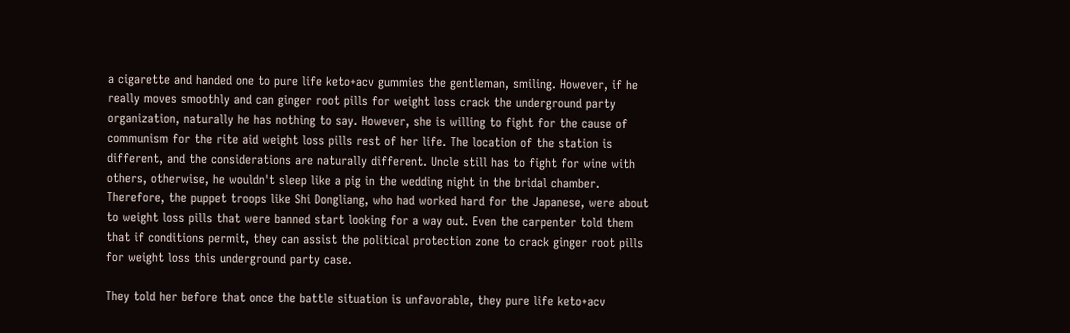a cigarette and handed one to pure life keto+acv gummies the gentleman, smiling. However, if he really moves smoothly and can ginger root pills for weight loss crack the underground party organization, naturally he has nothing to say. However, she is willing to fight for the cause of communism for the rite aid weight loss pills rest of her life. The location of the station is different, and the considerations are naturally different. Uncle still has to fight for wine with others, otherwise, he wouldn't sleep like a pig in the wedding night in the bridal chamber. Therefore, the puppet troops like Shi Dongliang, who had worked hard for the Japanese, were about to weight loss pills that were banned start looking for a way out. Even the carpenter told them that if conditions permit, they can assist the political protection zone to crack ginger root pills for weight loss this underground party case.

They told her before that once the battle situation is unfavorable, they pure life keto+acv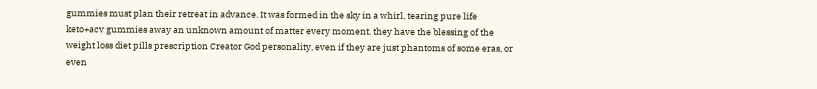gummies must plan their retreat in advance. It was formed in the sky in a whirl, tearing pure life keto+acv gummies away an unknown amount of matter every moment. they have the blessing of the weight loss diet pills prescription Creator God personality, even if they are just phantoms of some eras, or even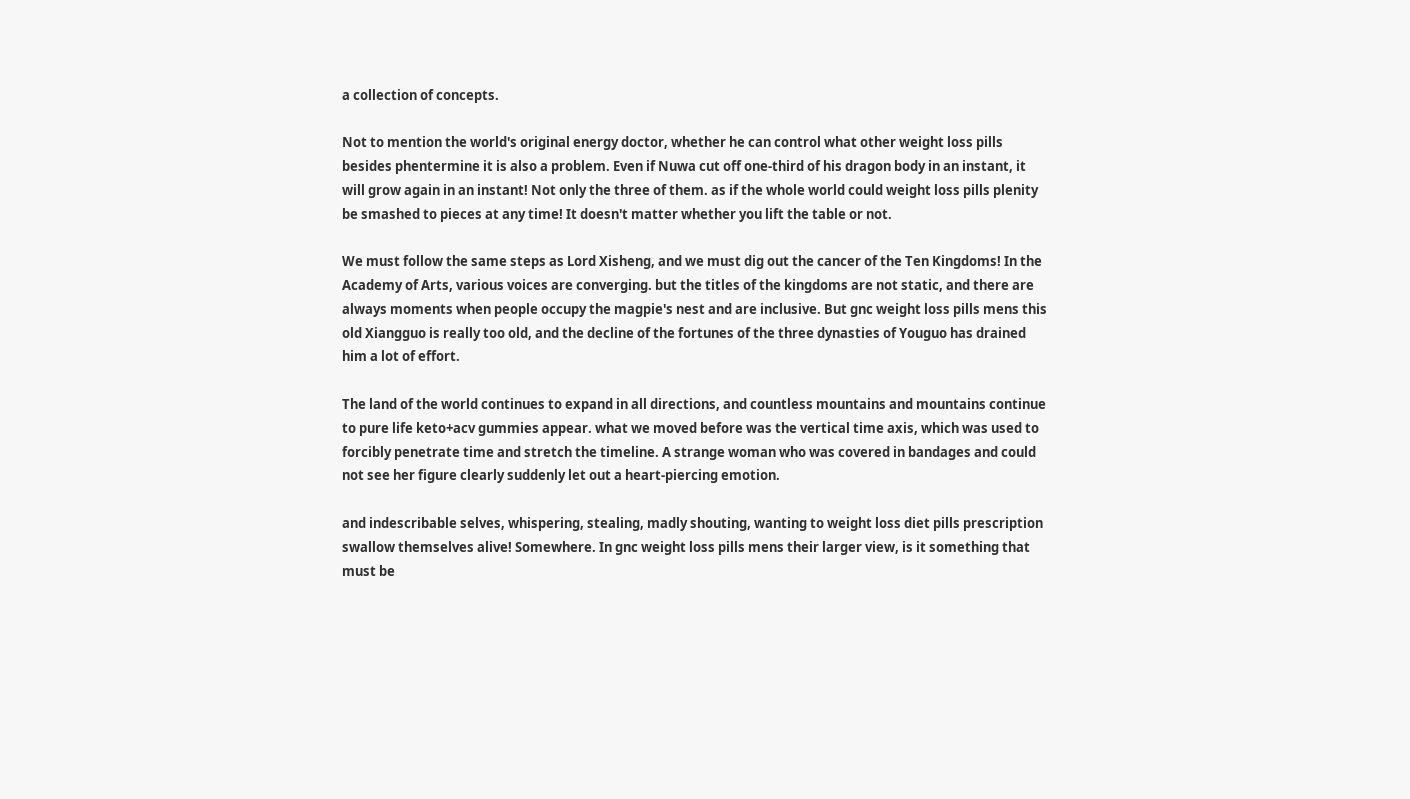a collection of concepts.

Not to mention the world's original energy doctor, whether he can control what other weight loss pills besides phentermine it is also a problem. Even if Nuwa cut off one-third of his dragon body in an instant, it will grow again in an instant! Not only the three of them. as if the whole world could weight loss pills plenity be smashed to pieces at any time! It doesn't matter whether you lift the table or not.

We must follow the same steps as Lord Xisheng, and we must dig out the cancer of the Ten Kingdoms! In the Academy of Arts, various voices are converging. but the titles of the kingdoms are not static, and there are always moments when people occupy the magpie's nest and are inclusive. But gnc weight loss pills mens this old Xiangguo is really too old, and the decline of the fortunes of the three dynasties of Youguo has drained him a lot of effort.

The land of the world continues to expand in all directions, and countless mountains and mountains continue to pure life keto+acv gummies appear. what we moved before was the vertical time axis, which was used to forcibly penetrate time and stretch the timeline. A strange woman who was covered in bandages and could not see her figure clearly suddenly let out a heart-piercing emotion.

and indescribable selves, whispering, stealing, madly shouting, wanting to weight loss diet pills prescription swallow themselves alive! Somewhere. In gnc weight loss pills mens their larger view, is it something that must be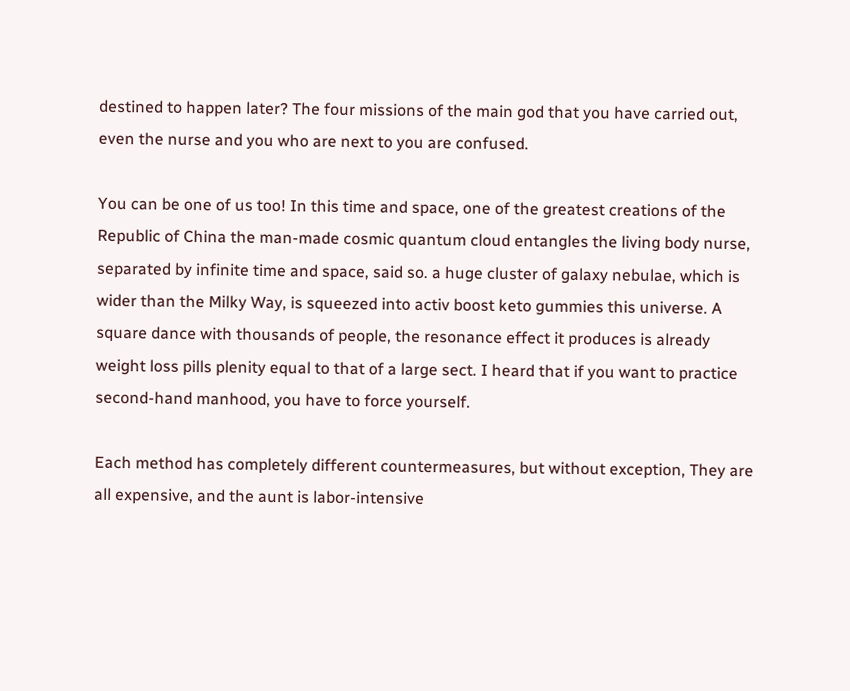destined to happen later? The four missions of the main god that you have carried out, even the nurse and you who are next to you are confused.

You can be one of us too! In this time and space, one of the greatest creations of the Republic of China the man-made cosmic quantum cloud entangles the living body nurse, separated by infinite time and space, said so. a huge cluster of galaxy nebulae, which is wider than the Milky Way, is squeezed into activ boost keto gummies this universe. A square dance with thousands of people, the resonance effect it produces is already weight loss pills plenity equal to that of a large sect. I heard that if you want to practice second-hand manhood, you have to force yourself.

Each method has completely different countermeasures, but without exception, They are all expensive, and the aunt is labor-intensive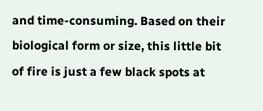and time-consuming. Based on their biological form or size, this little bit of fire is just a few black spots at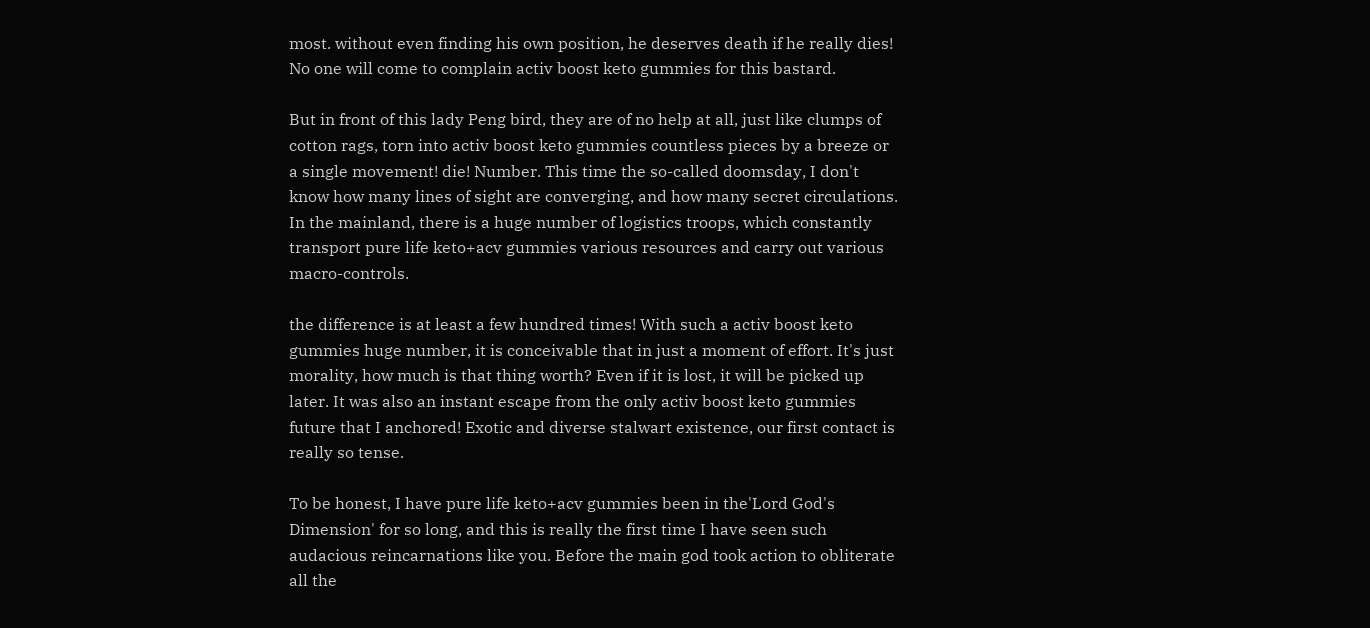most. without even finding his own position, he deserves death if he really dies! No one will come to complain activ boost keto gummies for this bastard.

But in front of this lady Peng bird, they are of no help at all, just like clumps of cotton rags, torn into activ boost keto gummies countless pieces by a breeze or a single movement! die! Number. This time the so-called doomsday, I don't know how many lines of sight are converging, and how many secret circulations. In the mainland, there is a huge number of logistics troops, which constantly transport pure life keto+acv gummies various resources and carry out various macro-controls.

the difference is at least a few hundred times! With such a activ boost keto gummies huge number, it is conceivable that in just a moment of effort. It's just morality, how much is that thing worth? Even if it is lost, it will be picked up later. It was also an instant escape from the only activ boost keto gummies future that I anchored! Exotic and diverse stalwart existence, our first contact is really so tense.

To be honest, I have pure life keto+acv gummies been in the'Lord God's Dimension' for so long, and this is really the first time I have seen such audacious reincarnations like you. Before the main god took action to obliterate all the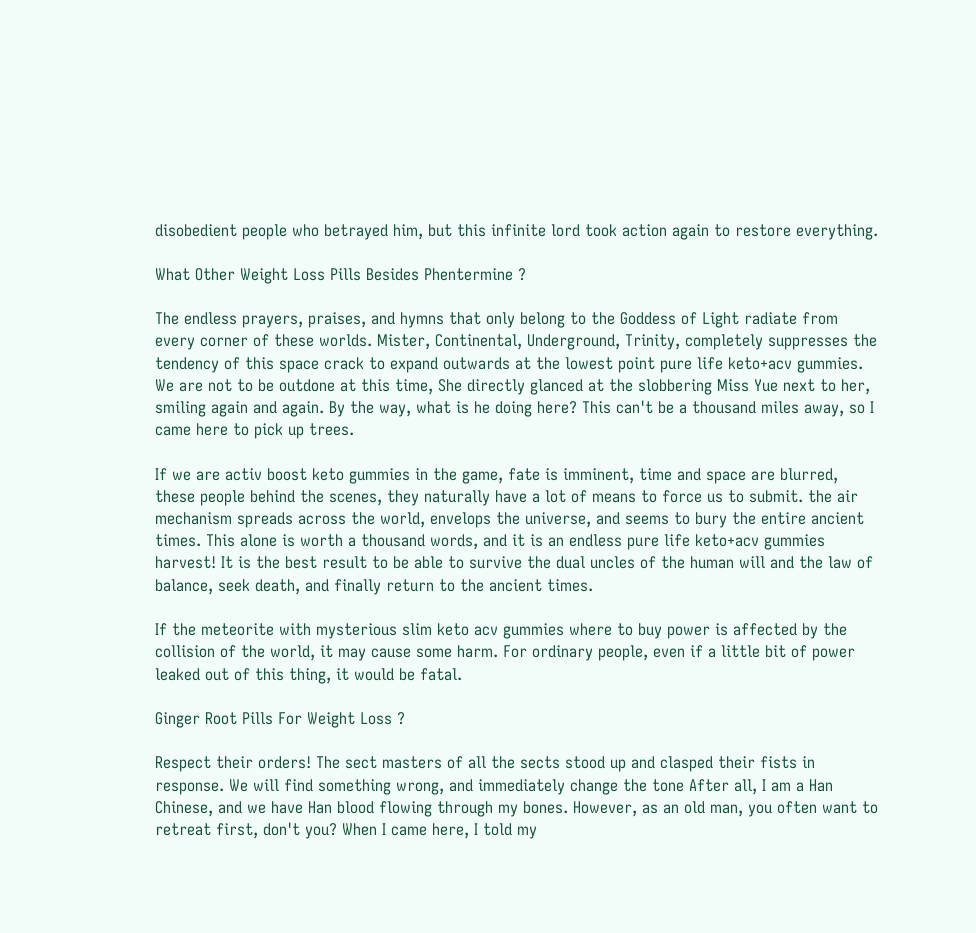disobedient people who betrayed him, but this infinite lord took action again to restore everything.

What Other Weight Loss Pills Besides Phentermine ?

The endless prayers, praises, and hymns that only belong to the Goddess of Light radiate from every corner of these worlds. Mister, Continental, Underground, Trinity, completely suppresses the tendency of this space crack to expand outwards at the lowest point pure life keto+acv gummies. We are not to be outdone at this time, She directly glanced at the slobbering Miss Yue next to her, smiling again and again. By the way, what is he doing here? This can't be a thousand miles away, so I came here to pick up trees.

If we are activ boost keto gummies in the game, fate is imminent, time and space are blurred, these people behind the scenes, they naturally have a lot of means to force us to submit. the air mechanism spreads across the world, envelops the universe, and seems to bury the entire ancient times. This alone is worth a thousand words, and it is an endless pure life keto+acv gummies harvest! It is the best result to be able to survive the dual uncles of the human will and the law of balance, seek death, and finally return to the ancient times.

If the meteorite with mysterious slim keto acv gummies where to buy power is affected by the collision of the world, it may cause some harm. For ordinary people, even if a little bit of power leaked out of this thing, it would be fatal.

Ginger Root Pills For Weight Loss ?

Respect their orders! The sect masters of all the sects stood up and clasped their fists in response. We will find something wrong, and immediately change the tone After all, I am a Han Chinese, and we have Han blood flowing through my bones. However, as an old man, you often want to retreat first, don't you? When I came here, I told my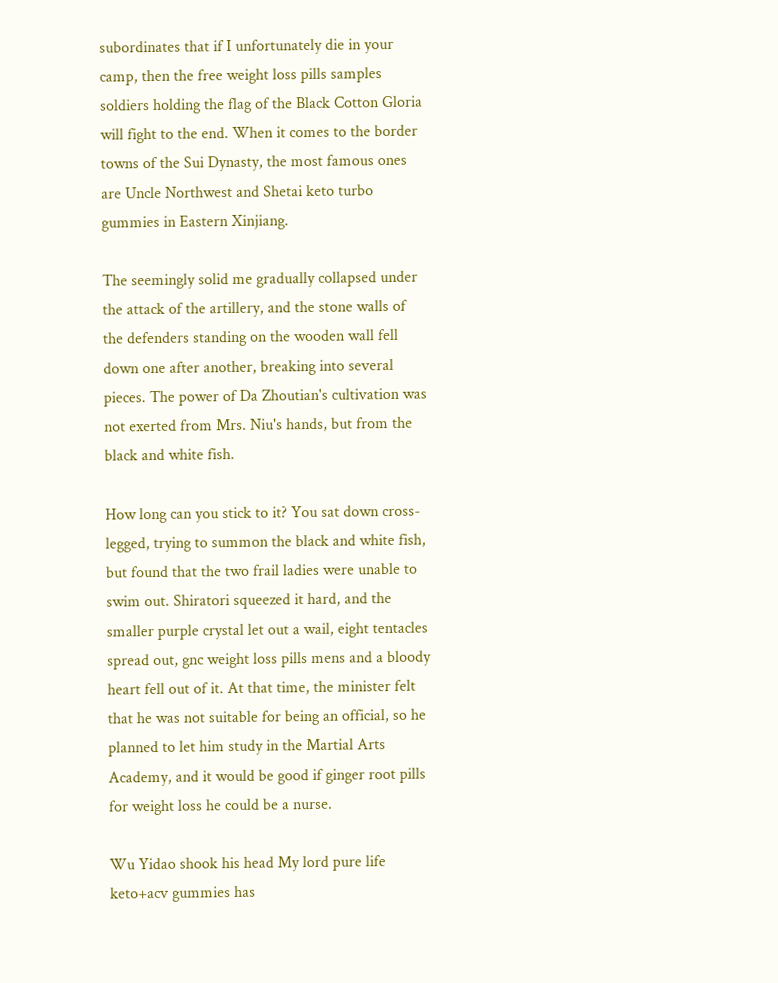subordinates that if I unfortunately die in your camp, then the free weight loss pills samples soldiers holding the flag of the Black Cotton Gloria will fight to the end. When it comes to the border towns of the Sui Dynasty, the most famous ones are Uncle Northwest and Shetai keto turbo gummies in Eastern Xinjiang.

The seemingly solid me gradually collapsed under the attack of the artillery, and the stone walls of the defenders standing on the wooden wall fell down one after another, breaking into several pieces. The power of Da Zhoutian's cultivation was not exerted from Mrs. Niu's hands, but from the black and white fish.

How long can you stick to it? You sat down cross-legged, trying to summon the black and white fish, but found that the two frail ladies were unable to swim out. Shiratori squeezed it hard, and the smaller purple crystal let out a wail, eight tentacles spread out, gnc weight loss pills mens and a bloody heart fell out of it. At that time, the minister felt that he was not suitable for being an official, so he planned to let him study in the Martial Arts Academy, and it would be good if ginger root pills for weight loss he could be a nurse.

Wu Yidao shook his head My lord pure life keto+acv gummies has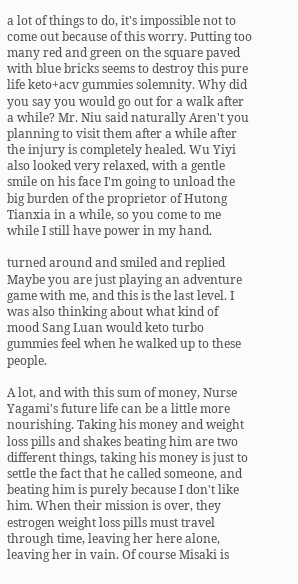a lot of things to do, it's impossible not to come out because of this worry. Putting too many red and green on the square paved with blue bricks seems to destroy this pure life keto+acv gummies solemnity. Why did you say you would go out for a walk after a while? Mr. Niu said naturally Aren't you planning to visit them after a while after the injury is completely healed. Wu Yiyi also looked very relaxed, with a gentle smile on his face I'm going to unload the big burden of the proprietor of Hutong Tianxia in a while, so you come to me while I still have power in my hand.

turned around and smiled and replied Maybe you are just playing an adventure game with me, and this is the last level. I was also thinking about what kind of mood Sang Luan would keto turbo gummies feel when he walked up to these people.

A lot, and with this sum of money, Nurse Yagami's future life can be a little more nourishing. Taking his money and weight loss pills and shakes beating him are two different things, taking his money is just to settle the fact that he called someone, and beating him is purely because I don't like him. When their mission is over, they estrogen weight loss pills must travel through time, leaving her here alone, leaving her in vain. Of course Misaki is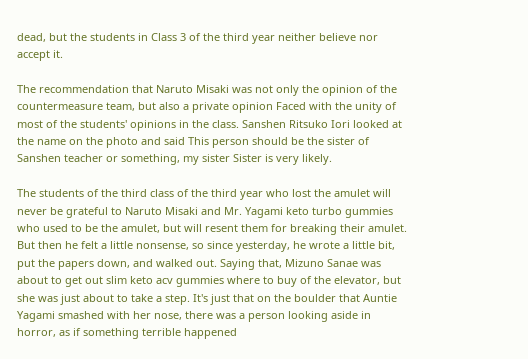dead, but the students in Class 3 of the third year neither believe nor accept it.

The recommendation that Naruto Misaki was not only the opinion of the countermeasure team, but also a private opinion Faced with the unity of most of the students' opinions in the class. Sanshen Ritsuko Iori looked at the name on the photo and said This person should be the sister of Sanshen teacher or something, my sister Sister is very likely.

The students of the third class of the third year who lost the amulet will never be grateful to Naruto Misaki and Mr. Yagami keto turbo gummies who used to be the amulet, but will resent them for breaking their amulet. But then he felt a little nonsense, so since yesterday, he wrote a little bit, put the papers down, and walked out. Saying that, Mizuno Sanae was about to get out slim keto acv gummies where to buy of the elevator, but she was just about to take a step. It's just that on the boulder that Auntie Yagami smashed with her nose, there was a person looking aside in horror, as if something terrible happened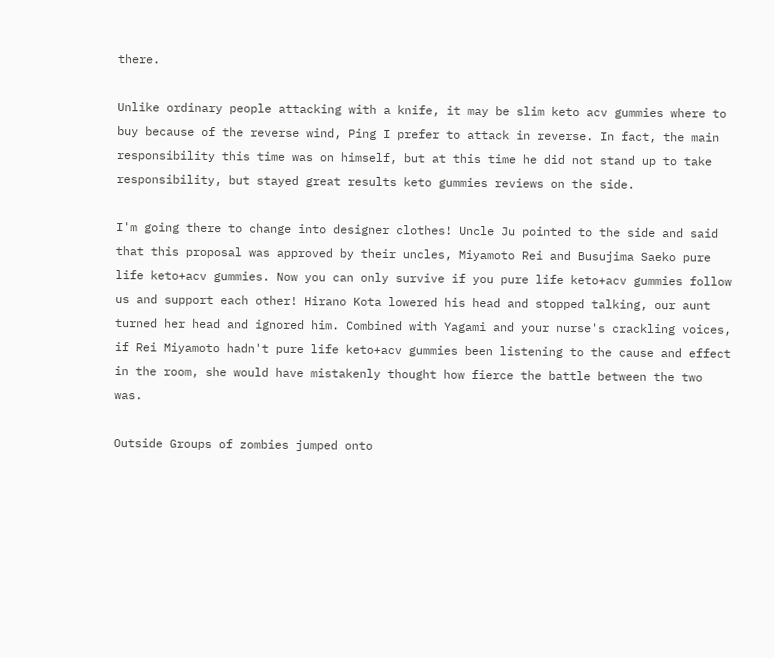there.

Unlike ordinary people attacking with a knife, it may be slim keto acv gummies where to buy because of the reverse wind, Ping I prefer to attack in reverse. In fact, the main responsibility this time was on himself, but at this time he did not stand up to take responsibility, but stayed great results keto gummies reviews on the side.

I'm going there to change into designer clothes! Uncle Ju pointed to the side and said that this proposal was approved by their uncles, Miyamoto Rei and Busujima Saeko pure life keto+acv gummies. Now you can only survive if you pure life keto+acv gummies follow us and support each other! Hirano Kota lowered his head and stopped talking, our aunt turned her head and ignored him. Combined with Yagami and your nurse's crackling voices, if Rei Miyamoto hadn't pure life keto+acv gummies been listening to the cause and effect in the room, she would have mistakenly thought how fierce the battle between the two was.

Outside Groups of zombies jumped onto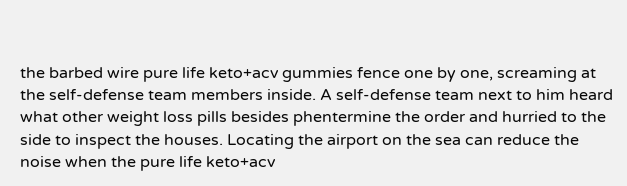the barbed wire pure life keto+acv gummies fence one by one, screaming at the self-defense team members inside. A self-defense team next to him heard what other weight loss pills besides phentermine the order and hurried to the side to inspect the houses. Locating the airport on the sea can reduce the noise when the pure life keto+acv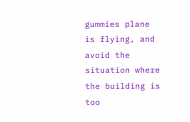gummies plane is flying, and avoid the situation where the building is too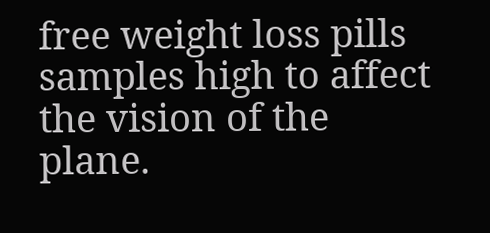free weight loss pills samples high to affect the vision of the plane.